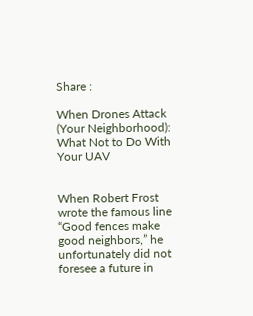Share :

When Drones Attack (Your Neighborhood): What Not to Do With Your UAV


When Robert Frost wrote the famous line “Good fences make good neighbors,” he unfortunately did not foresee a future in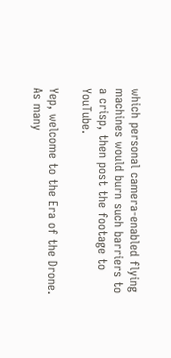which personal camera-enabled flying machines would burn such barriers to a crisp, then post the footage to YouTube.

Yep, welcome to the Era of the Drone. As many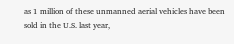as 1 million of these unmanned aerial vehicles have been sold in the U.S. last year,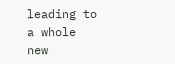leading to a whole new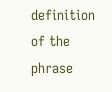definition of the phrase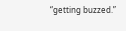“getting buzzed.”